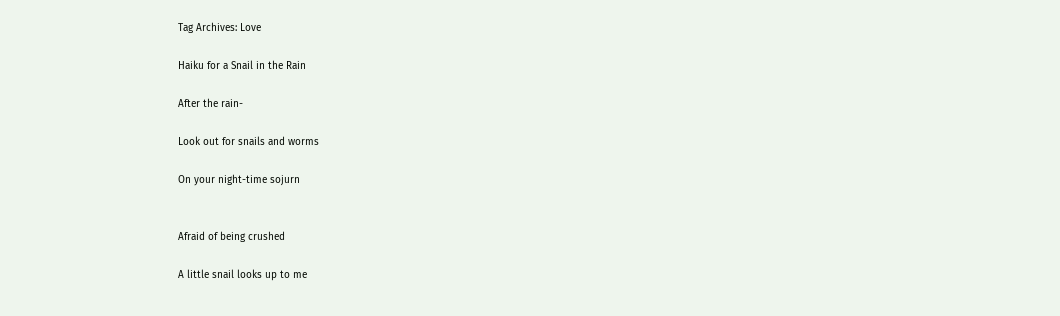Tag Archives: Love

Haiku for a Snail in the Rain

After the rain-

Look out for snails and worms

On your night-time sojurn


Afraid of being crushed

A little snail looks up to me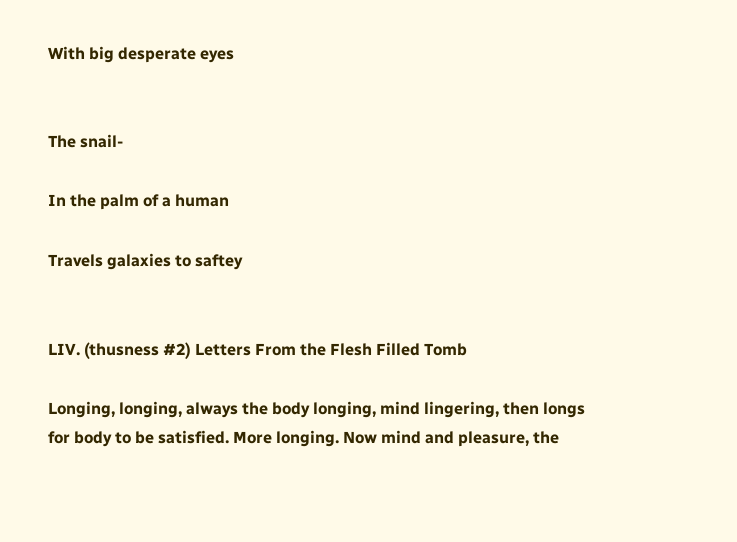With big desperate eyes


The snail-

In the palm of a human

Travels galaxies to saftey


LIV. (thusness #2) Letters From the Flesh Filled Tomb

Longing, longing, always the body longing, mind lingering, then longs for body to be satisfied. More longing. Now mind and pleasure, the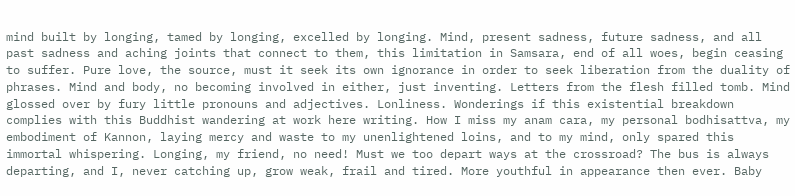mind built by longing, tamed by longing, excelled by longing. Mind, present sadness, future sadness, and all past sadness and aching joints that connect to them, this limitation in Samsara, end of all woes, begin ceasing to suffer. Pure love, the source, must it seek its own ignorance in order to seek liberation from the duality of phrases. Mind and body, no becoming involved in either, just inventing. Letters from the flesh filled tomb. Mind glossed over by fury little pronouns and adjectives. Lonliness. Wonderings if this existential breakdown complies with this Buddhist wandering at work here writing. How I miss my anam cara, my personal bodhisattva, my embodiment of Kannon, laying mercy and waste to my unenlightened loins, and to my mind, only spared this immortal whispering. Longing, my friend, no need! Must we too depart ways at the crossroad? The bus is always departing, and I, never catching up, grow weak, frail and tired. More youthful in appearance then ever. Baby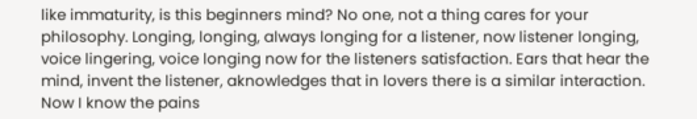like immaturity, is this beginners mind? No one, not a thing cares for your philosophy. Longing, longing, always longing for a listener, now listener longing, voice lingering, voice longing now for the listeners satisfaction. Ears that hear the mind, invent the listener, aknowledges that in lovers there is a similar interaction. Now I know the pains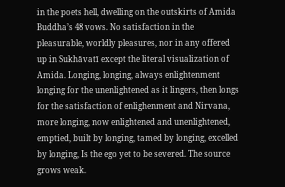in the poets hell, dwelling on the outskirts of Amida Buddha’s 48 vows. No satisfaction in the pleasurable, worldly pleasures, nor in any offered up in Sukhāvatī except the literal visualization of Amida. Longing, longing, always enlightenment longing for the unenlightened as it lingers, then longs for the satisfaction of enlighenment and Nirvana, more longing, now enlightened and unenlightened, emptied, built by longing, tamed by longing, excelled by longing, Is the ego yet to be severed. The source grows weak.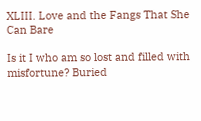XLIII. Love and the Fangs That She Can Bare

Is it I who am so lost and filled with misfortune? Buried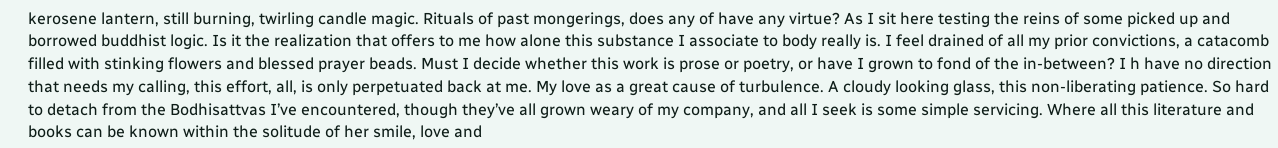kerosene lantern, still burning, twirling candle magic. Rituals of past mongerings, does any of have any virtue? As I sit here testing the reins of some picked up and borrowed buddhist logic. Is it the realization that offers to me how alone this substance I associate to body really is. I feel drained of all my prior convictions, a catacomb filled with stinking flowers and blessed prayer beads. Must I decide whether this work is prose or poetry, or have I grown to fond of the in-between? I h have no direction that needs my calling, this effort, all, is only perpetuated back at me. My love as a great cause of turbulence. A cloudy looking glass, this non-liberating patience. So hard to detach from the Bodhisattvas I’ve encountered, though they’ve all grown weary of my company, and all I seek is some simple servicing. Where all this literature and books can be known within the solitude of her smile, love and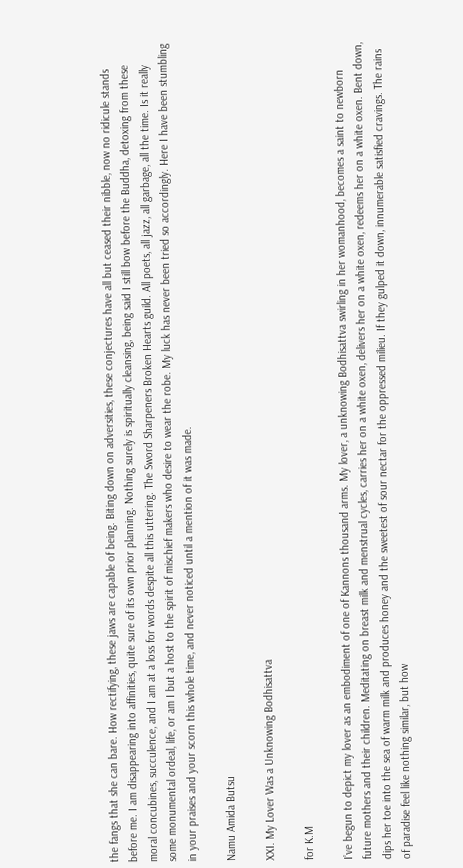the fangs that she can bare. How rectifying, these jaws are capable of being. Biting down on adversities, these conjectures have all but ceased their nibble, now no ridicule stands before me. I am disappearing into affinities, quite sure of its own prior planning. Nothing surely is spiritually cleansing, being said I still bow before the Buddha, detoxing from these moral concubines, succulence, and I am at a loss for words despite all this uttering. The Sword Sharpeners Broken Hearts guild. All poets, all jazz, all garbage, all the time. Is it really some monumental ordeal, life, or am I but a host to the spirit of mischief makers who desire to wear the robe. My luck has never been tried so accordingly. Here I have been stumbling in your praises and your scorn this whole time, and never noticed until a mention of it was made.

Namu Amida Butsu

XXI. My Lover Was a Unknowing Bodhisattva

for K.M

I’ve begun to depict my lover as an embodiment of one of Kannons thousand arms. My lover, a unknowing Bodhisattva swirling in her womanhood, becomes a saint to newborn future mothers and their children. Meditating on breast milk and menstrual cycles, carries her on a white oxen, delivers her on a white oxen, redeems her on a white oxen. Bent down, dips her toe into the sea of warm milk and produces honey and the sweetest of sour nectar for the oppressed milieu. If they gulped it down, innumerable satisfied cravings. The rains of paradise feel like nothing similar, but how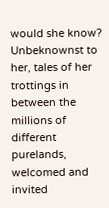would she know? Unbeknownst to her, tales of her trottings in between the millions of different purelands, welcomed and invited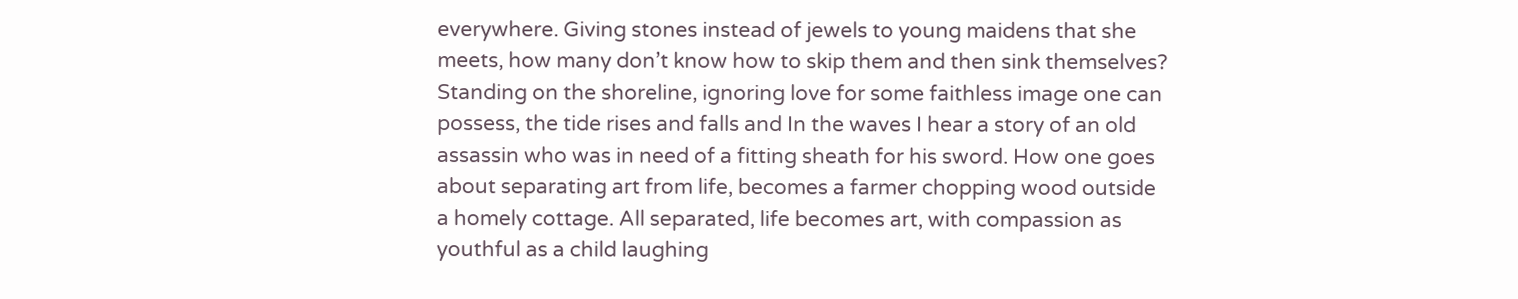everywhere. Giving stones instead of jewels to young maidens that she meets, how many don’t know how to skip them and then sink themselves? Standing on the shoreline, ignoring love for some faithless image one can possess, the tide rises and falls and In the waves I hear a story of an old assassin who was in need of a fitting sheath for his sword. How one goes about separating art from life, becomes a farmer chopping wood outside a homely cottage. All separated, life becomes art, with compassion as youthful as a child laughing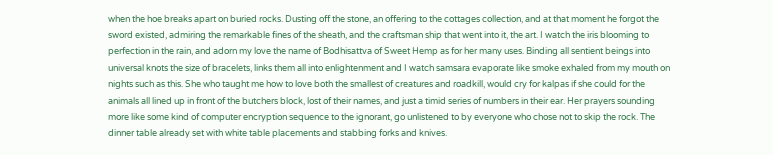when the hoe breaks apart on buried rocks. Dusting off the stone, an offering to the cottages collection, and at that moment he forgot the sword existed, admiring the remarkable fines of the sheath, and the craftsman ship that went into it, the art. I watch the iris blooming to perfection in the rain, and adorn my love the name of Bodhisattva of Sweet Hemp as for her many uses. Binding all sentient beings into universal knots the size of bracelets, links them all into enlightenment and I watch samsara evaporate like smoke exhaled from my mouth on nights such as this. She who taught me how to love both the smallest of creatures and roadkill, would cry for kalpas if she could for the animals all lined up in front of the butchers block, lost of their names, and just a timid series of numbers in their ear. Her prayers sounding more like some kind of computer encryption sequence to the ignorant, go unlistened to by everyone who chose not to skip the rock. The dinner table already set with white table placements and stabbing forks and knives.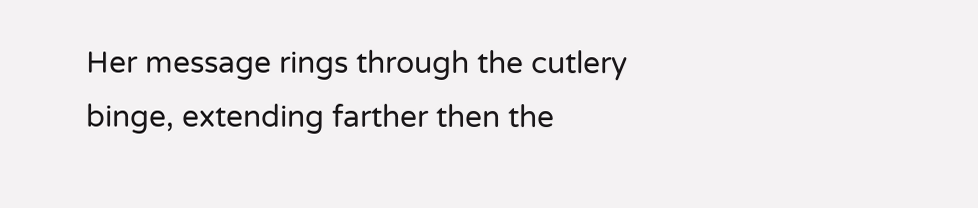Her message rings through the cutlery binge, extending farther then the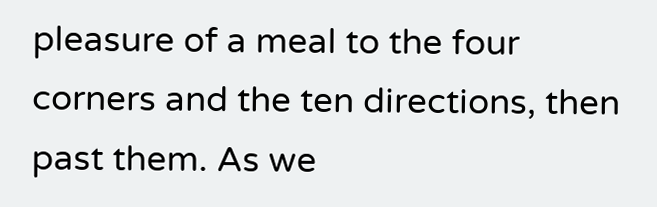pleasure of a meal to the four corners and the ten directions, then past them. As we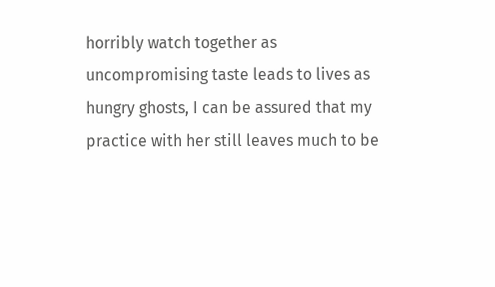horribly watch together as uncompromising taste leads to lives as hungry ghosts, I can be assured that my practice with her still leaves much to be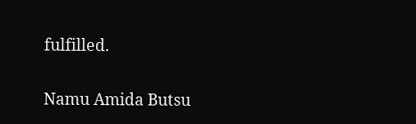fulfilled.

Namu Amida Butsu